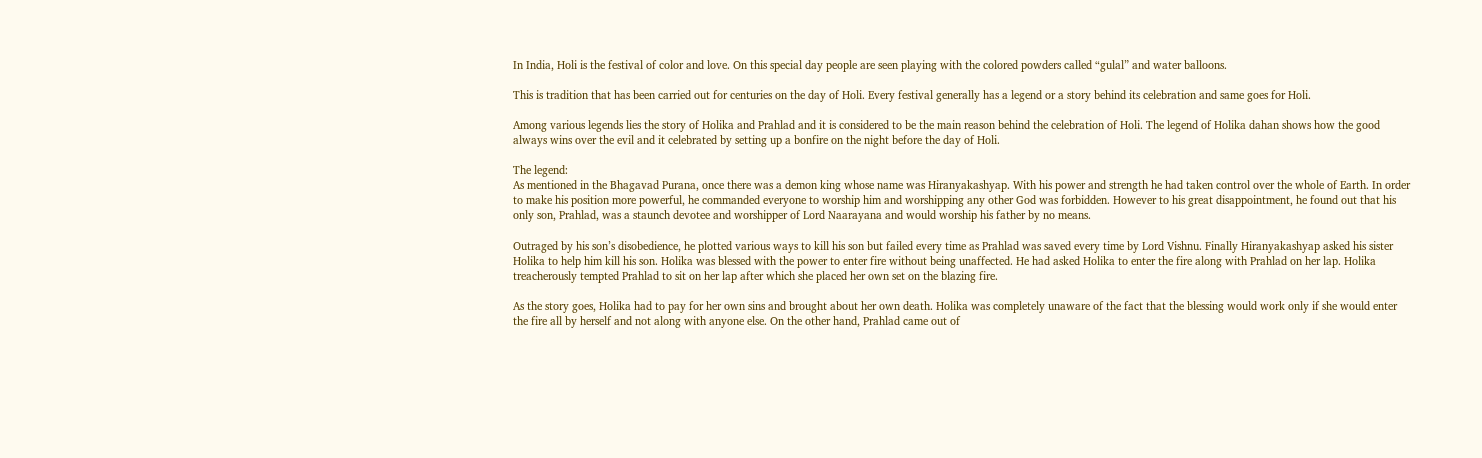In India, Holi is the festival of color and love. On this special day people are seen playing with the colored powders called “gulal” and water balloons.

This is tradition that has been carried out for centuries on the day of Holi. Every festival generally has a legend or a story behind its celebration and same goes for Holi.

Among various legends lies the story of Holika and Prahlad and it is considered to be the main reason behind the celebration of Holi. The legend of Holika dahan shows how the good always wins over the evil and it celebrated by setting up a bonfire on the night before the day of Holi.

The legend:
As mentioned in the Bhagavad Purana, once there was a demon king whose name was Hiranyakashyap. With his power and strength he had taken control over the whole of Earth. In order to make his position more powerful, he commanded everyone to worship him and worshipping any other God was forbidden. However to his great disappointment, he found out that his only son, Prahlad, was a staunch devotee and worshipper of Lord Naarayana and would worship his father by no means.

Outraged by his son’s disobedience, he plotted various ways to kill his son but failed every time as Prahlad was saved every time by Lord Vishnu. Finally Hiranyakashyap asked his sister Holika to help him kill his son. Holika was blessed with the power to enter fire without being unaffected. He had asked Holika to enter the fire along with Prahlad on her lap. Holika treacherously tempted Prahlad to sit on her lap after which she placed her own set on the blazing fire.

As the story goes, Holika had to pay for her own sins and brought about her own death. Holika was completely unaware of the fact that the blessing would work only if she would enter the fire all by herself and not along with anyone else. On the other hand, Prahlad came out of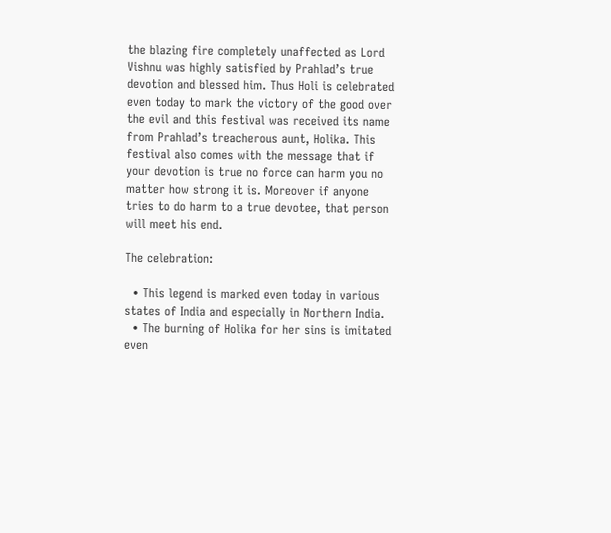the blazing fire completely unaffected as Lord Vishnu was highly satisfied by Prahlad’s true devotion and blessed him. Thus Holi is celebrated even today to mark the victory of the good over the evil and this festival was received its name from Prahlad’s treacherous aunt, Holika. This festival also comes with the message that if your devotion is true no force can harm you no matter how strong it is. Moreover if anyone tries to do harm to a true devotee, that person will meet his end.

The celebration:

  • This legend is marked even today in various states of India and especially in Northern India.
  • The burning of Holika for her sins is imitated even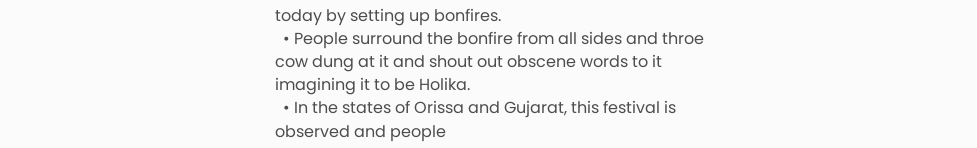today by setting up bonfires.
  • People surround the bonfire from all sides and throe cow dung at it and shout out obscene words to it imagining it to be Holika.
  • In the states of Orissa and Gujarat, this festival is observed and people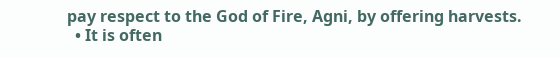pay respect to the God of Fire, Agni, by offering harvests.
  • It is often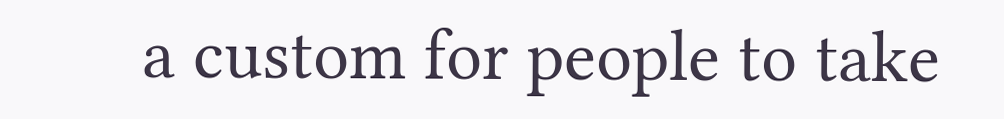a custom for people to take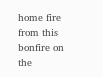home fire from this bonfire on the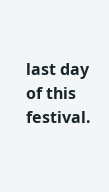last day of this festival.